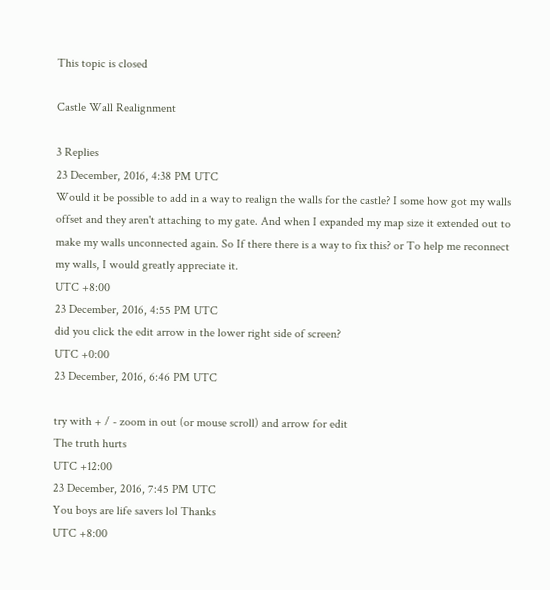This topic is closed

Castle Wall Realignment

3 Replies
23 December, 2016, 4:38 PM UTC
Would it be possible to add in a way to realign the walls for the castle? I some how got my walls offset and they aren't attaching to my gate. And when I expanded my map size it extended out to make my walls unconnected again. So If there there is a way to fix this? or To help me reconnect my walls, I would greatly appreciate it.
UTC +8:00
23 December, 2016, 4:55 PM UTC
did you click the edit arrow in the lower right side of screen?
UTC +0:00
23 December, 2016, 6:46 PM UTC

try with + / - zoom in out (or mouse scroll) and arrow for edit
The truth hurts
UTC +12:00
23 December, 2016, 7:45 PM UTC
You boys are life savers lol Thanks
UTC +8:00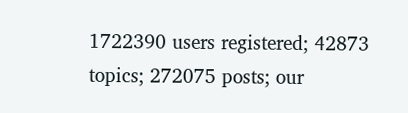1722390 users registered; 42873 topics; 272075 posts; our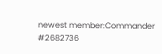newest member:Commander #2682736